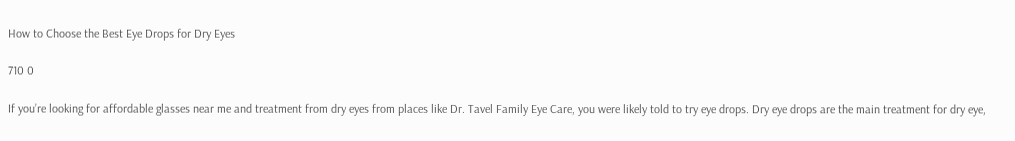How to Choose the Best Eye Drops for Dry Eyes

710 0

If you’re looking for affordable glasses near me and treatment from dry eyes from places like Dr. Tavel Family Eye Care, you were likely told to try eye drops. Dry eye drops are the main treatment for dry eye,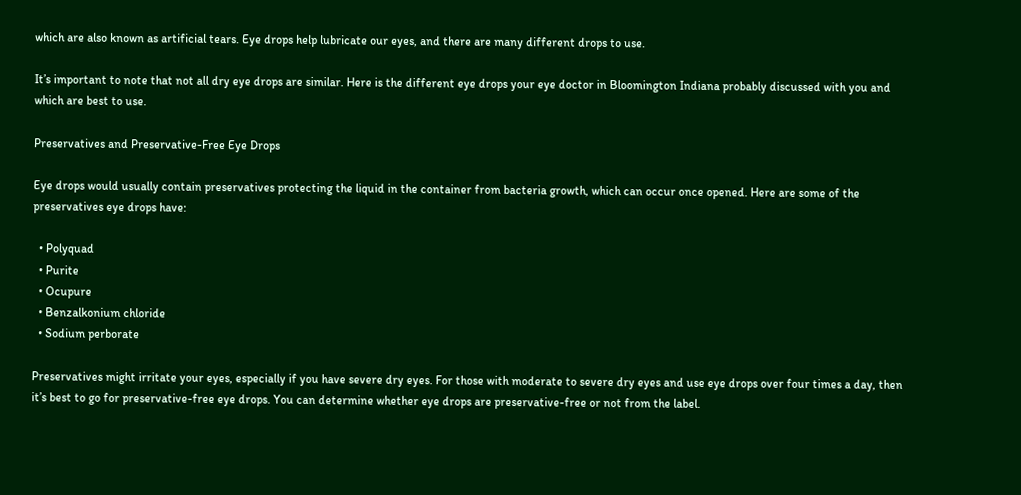which are also known as artificial tears. Eye drops help lubricate our eyes, and there are many different drops to use.

It’s important to note that not all dry eye drops are similar. Here is the different eye drops your eye doctor in Bloomington Indiana probably discussed with you and which are best to use.

Preservatives and Preservative-Free Eye Drops

Eye drops would usually contain preservatives protecting the liquid in the container from bacteria growth, which can occur once opened. Here are some of the preservatives eye drops have:

  • Polyquad
  • Purite
  • Ocupure
  • Benzalkonium chloride
  • Sodium perborate

Preservatives might irritate your eyes, especially if you have severe dry eyes. For those with moderate to severe dry eyes and use eye drops over four times a day, then it’s best to go for preservative-free eye drops. You can determine whether eye drops are preservative-free or not from the label.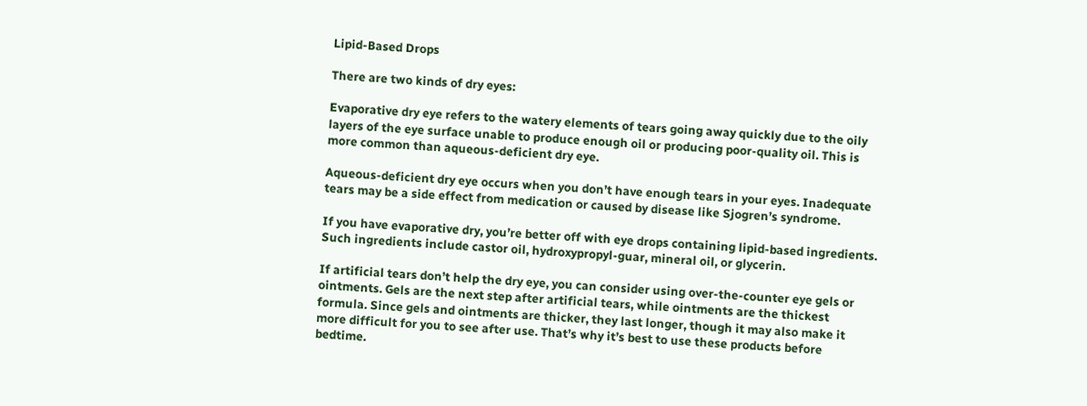Lipid-Based Drops

There are two kinds of dry eyes:

Evaporative dry eye refers to the watery elements of tears going away quickly due to the oily layers of the eye surface unable to produce enough oil or producing poor-quality oil. This is more common than aqueous-deficient dry eye.

Aqueous-deficient dry eye occurs when you don’t have enough tears in your eyes. Inadequate tears may be a side effect from medication or caused by disease like Sjogren’s syndrome.

If you have evaporative dry, you’re better off with eye drops containing lipid-based ingredients. Such ingredients include castor oil, hydroxypropyl-guar, mineral oil, or glycerin.

If artificial tears don’t help the dry eye, you can consider using over-the-counter eye gels or ointments. Gels are the next step after artificial tears, while ointments are the thickest formula. Since gels and ointments are thicker, they last longer, though it may also make it more difficult for you to see after use. That’s why it’s best to use these products before bedtime.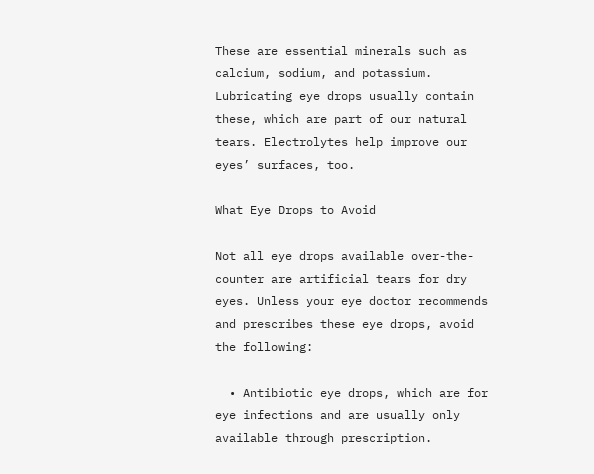These are essential minerals such as calcium, sodium, and potassium. Lubricating eye drops usually contain these, which are part of our natural tears. Electrolytes help improve our eyes’ surfaces, too.

What Eye Drops to Avoid

Not all eye drops available over-the-counter are artificial tears for dry eyes. Unless your eye doctor recommends and prescribes these eye drops, avoid the following:

  • Antibiotic eye drops, which are for eye infections and are usually only available through prescription.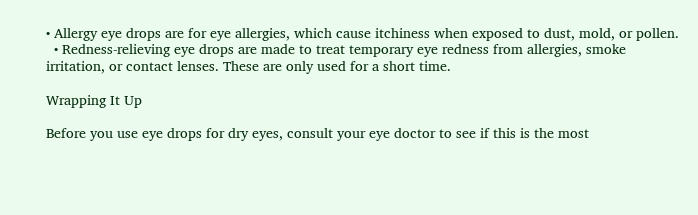• Allergy eye drops are for eye allergies, which cause itchiness when exposed to dust, mold, or pollen.
  • Redness-relieving eye drops are made to treat temporary eye redness from allergies, smoke irritation, or contact lenses. These are only used for a short time.

Wrapping It Up

Before you use eye drops for dry eyes, consult your eye doctor to see if this is the most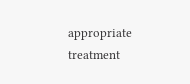appropriate treatment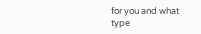for you and what type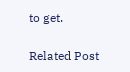to get.

Related Post